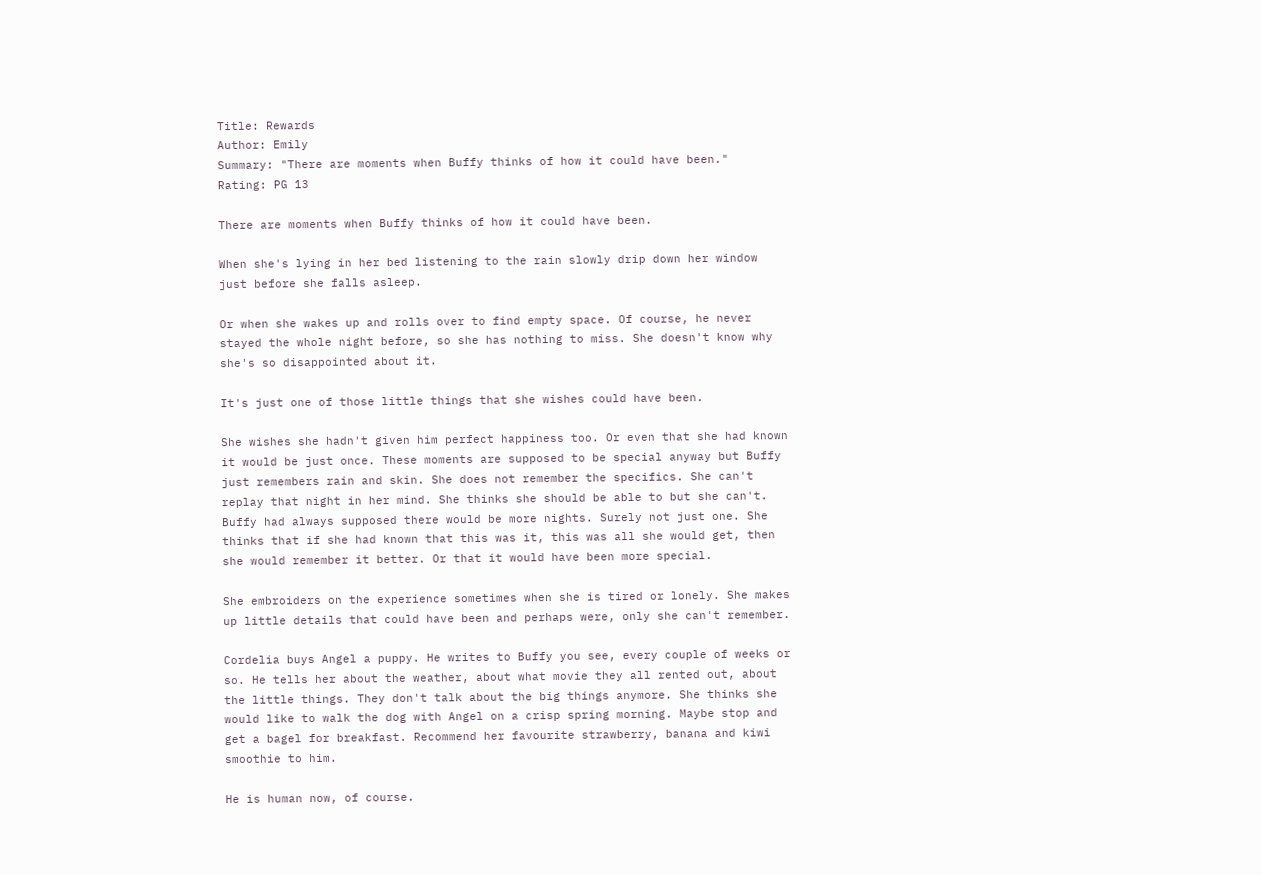Title: Rewards
Author: Emily
Summary: "There are moments when Buffy thinks of how it could have been."
Rating: PG 13

There are moments when Buffy thinks of how it could have been.

When she's lying in her bed listening to the rain slowly drip down her window just before she falls asleep.

Or when she wakes up and rolls over to find empty space. Of course, he never stayed the whole night before, so she has nothing to miss. She doesn't know why she's so disappointed about it.

It's just one of those little things that she wishes could have been.

She wishes she hadn't given him perfect happiness too. Or even that she had known it would be just once. These moments are supposed to be special anyway but Buffy just remembers rain and skin. She does not remember the specifics. She can't replay that night in her mind. She thinks she should be able to but she can't. Buffy had always supposed there would be more nights. Surely not just one. She thinks that if she had known that this was it, this was all she would get, then she would remember it better. Or that it would have been more special.

She embroiders on the experience sometimes when she is tired or lonely. She makes up little details that could have been and perhaps were, only she can't remember.

Cordelia buys Angel a puppy. He writes to Buffy you see, every couple of weeks or so. He tells her about the weather, about what movie they all rented out, about the little things. They don't talk about the big things anymore. She thinks she would like to walk the dog with Angel on a crisp spring morning. Maybe stop and get a bagel for breakfast. Recommend her favourite strawberry, banana and kiwi smoothie to him.

He is human now, of course.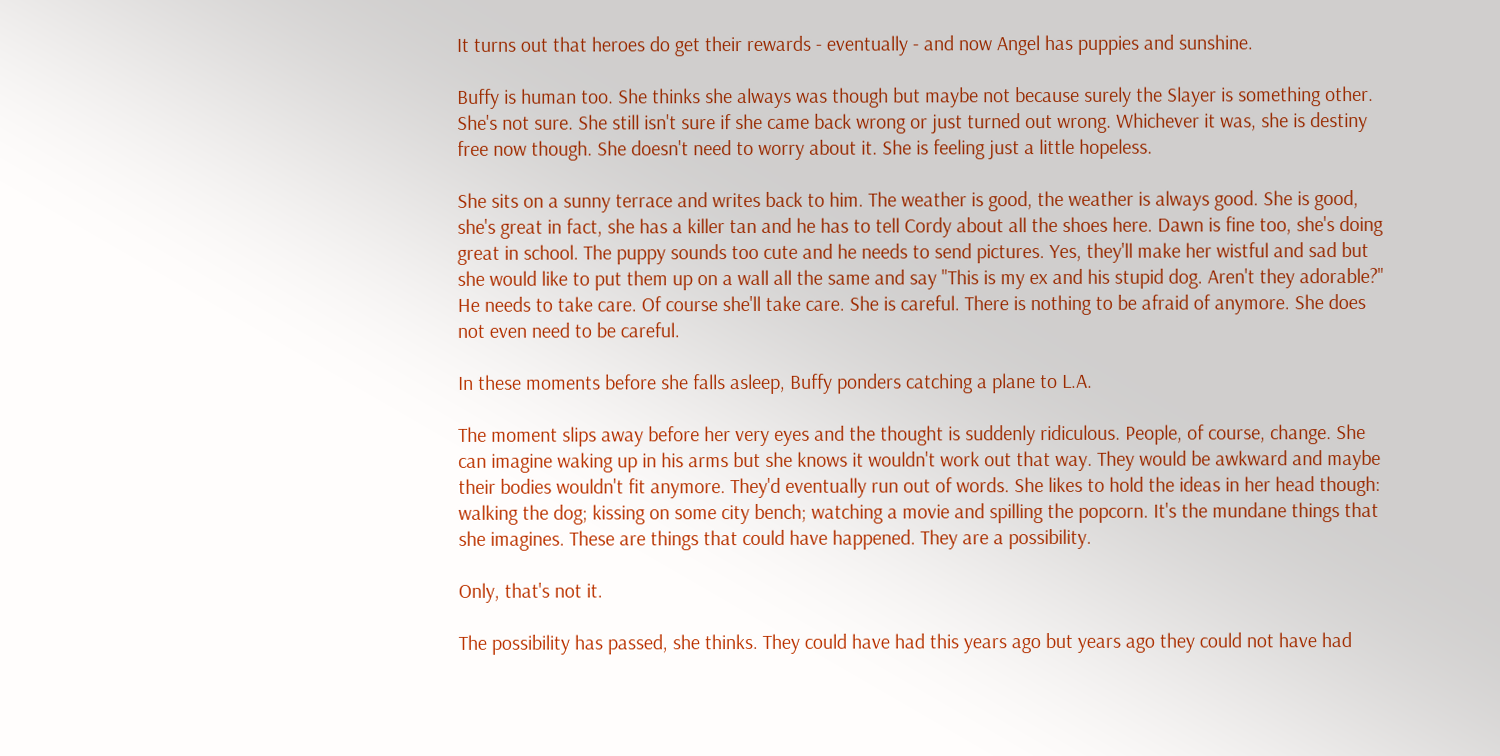It turns out that heroes do get their rewards - eventually - and now Angel has puppies and sunshine.

Buffy is human too. She thinks she always was though but maybe not because surely the Slayer is something other. She's not sure. She still isn't sure if she came back wrong or just turned out wrong. Whichever it was, she is destiny free now though. She doesn't need to worry about it. She is feeling just a little hopeless.

She sits on a sunny terrace and writes back to him. The weather is good, the weather is always good. She is good, she's great in fact, she has a killer tan and he has to tell Cordy about all the shoes here. Dawn is fine too, she's doing great in school. The puppy sounds too cute and he needs to send pictures. Yes, they'll make her wistful and sad but she would like to put them up on a wall all the same and say "This is my ex and his stupid dog. Aren't they adorable?" He needs to take care. Of course she'll take care. She is careful. There is nothing to be afraid of anymore. She does not even need to be careful.

In these moments before she falls asleep, Buffy ponders catching a plane to L.A.

The moment slips away before her very eyes and the thought is suddenly ridiculous. People, of course, change. She can imagine waking up in his arms but she knows it wouldn't work out that way. They would be awkward and maybe their bodies wouldn't fit anymore. They'd eventually run out of words. She likes to hold the ideas in her head though: walking the dog; kissing on some city bench; watching a movie and spilling the popcorn. It's the mundane things that she imagines. These are things that could have happened. They are a possibility.

Only, that's not it.

The possibility has passed, she thinks. They could have had this years ago but years ago they could not have had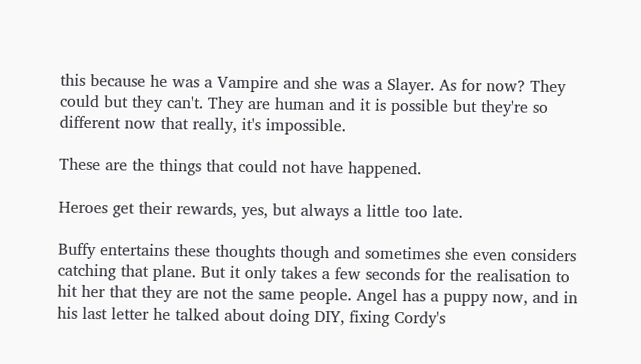this because he was a Vampire and she was a Slayer. As for now? They could but they can't. They are human and it is possible but they're so different now that really, it's impossible.

These are the things that could not have happened.

Heroes get their rewards, yes, but always a little too late.

Buffy entertains these thoughts though and sometimes she even considers catching that plane. But it only takes a few seconds for the realisation to hit her that they are not the same people. Angel has a puppy now, and in his last letter he talked about doing DIY, fixing Cordy's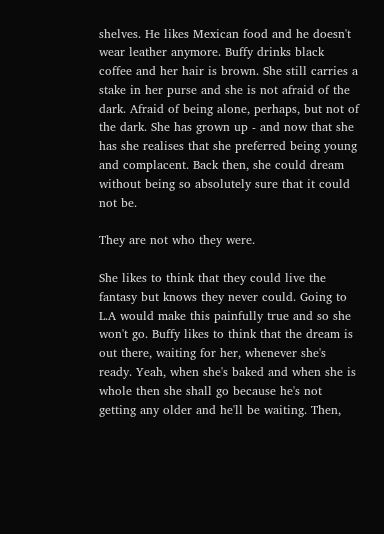shelves. He likes Mexican food and he doesn't wear leather anymore. Buffy drinks black coffee and her hair is brown. She still carries a stake in her purse and she is not afraid of the dark. Afraid of being alone, perhaps, but not of the dark. She has grown up - and now that she has she realises that she preferred being young and complacent. Back then, she could dream without being so absolutely sure that it could not be.

They are not who they were.

She likes to think that they could live the fantasy but knows they never could. Going to L.A would make this painfully true and so she won't go. Buffy likes to think that the dream is out there, waiting for her, whenever she's ready. Yeah, when she's baked and when she is whole then she shall go because he's not getting any older and he'll be waiting. Then,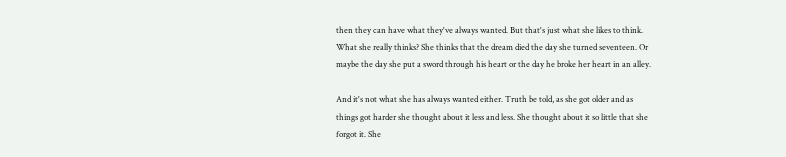then they can have what they've always wanted. But that's just what she likes to think. What she really thinks? She thinks that the dream died the day she turned seventeen. Or maybe the day she put a sword through his heart or the day he broke her heart in an alley.

And it's not what she has always wanted either. Truth be told, as she got older and as things got harder she thought about it less and less. She thought about it so little that she forgot it. She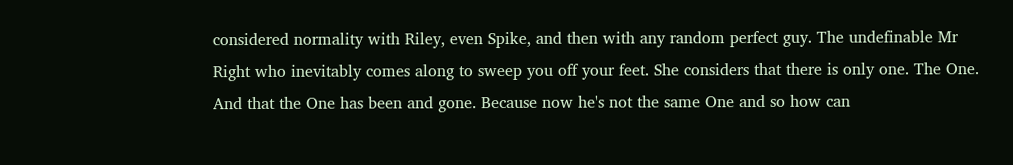considered normality with Riley, even Spike, and then with any random perfect guy. The undefinable Mr Right who inevitably comes along to sweep you off your feet. She considers that there is only one. The One. And that the One has been and gone. Because now he's not the same One and so how can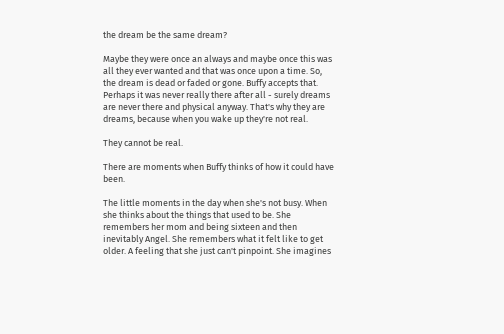the dream be the same dream?

Maybe they were once an always and maybe once this was all they ever wanted and that was once upon a time. So, the dream is dead or faded or gone. Buffy accepts that. Perhaps it was never really there after all - surely dreams are never there and physical anyway. That's why they are dreams, because when you wake up they're not real.

They cannot be real.

There are moments when Buffy thinks of how it could have been.

The little moments in the day when she's not busy. When she thinks about the things that used to be. She remembers her mom and being sixteen and then inevitably Angel. She remembers what it felt like to get older. A feeling that she just can't pinpoint. She imagines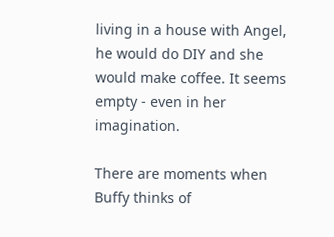living in a house with Angel, he would do DIY and she would make coffee. It seems empty - even in her imagination.

There are moments when Buffy thinks of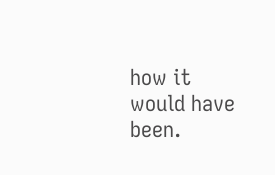how it would have been.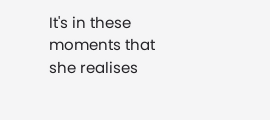It's in these moments that she realises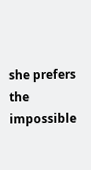she prefers the impossible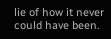lie of how it never could have been.